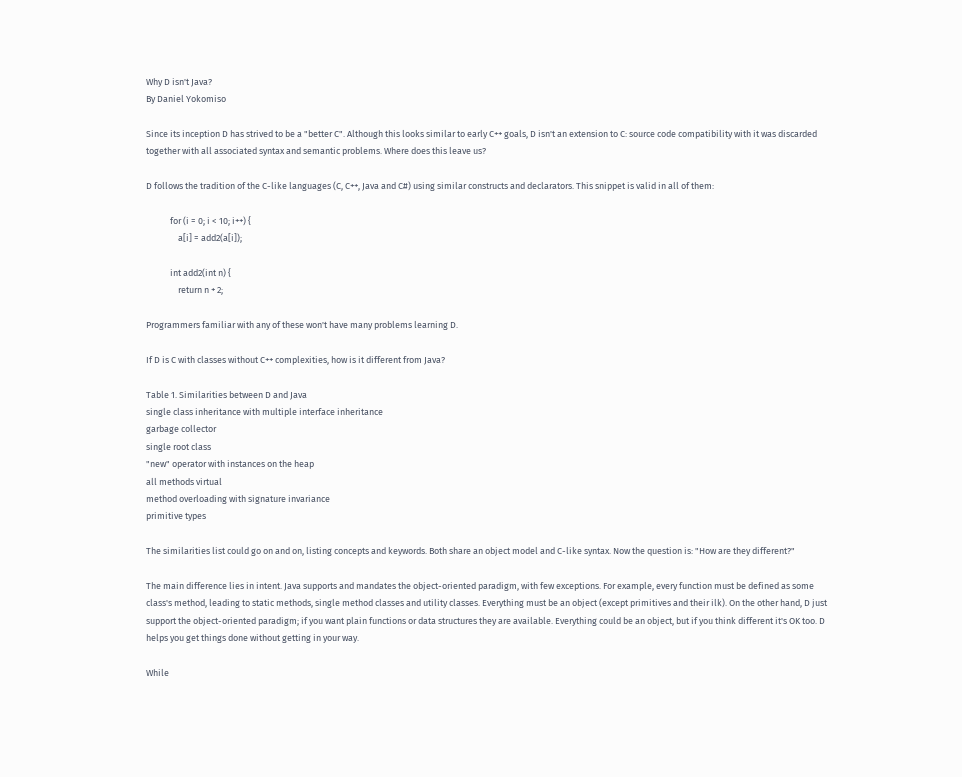Why D isn't Java?
By Daniel Yokomiso

Since its inception D has strived to be a "better C". Although this looks similar to early C++ goals, D isn't an extension to C: source code compatibility with it was discarded together with all associated syntax and semantic problems. Where does this leave us?

D follows the tradition of the C-like languages (C, C++, Java and C#) using similar constructs and declarators. This snippet is valid in all of them:

            for (i = 0; i < 10; i++) {
                a[i] = add2(a[i]);

            int add2(int n) {
                return n + 2;

Programmers familiar with any of these won't have many problems learning D.

If D is C with classes without C++ complexities, how is it different from Java?

Table 1. Similarities between D and Java
single class inheritance with multiple interface inheritance
garbage collector
single root class
"new" operator with instances on the heap
all methods virtual
method overloading with signature invariance
primitive types

The similarities list could go on and on, listing concepts and keywords. Both share an object model and C-like syntax. Now the question is: "How are they different?"

The main difference lies in intent. Java supports and mandates the object-oriented paradigm, with few exceptions. For example, every function must be defined as some class's method, leading to static methods, single method classes and utility classes. Everything must be an object (except primitives and their ilk). On the other hand, D just support the object-oriented paradigm; if you want plain functions or data structures they are available. Everything could be an object, but if you think different it's OK too. D helps you get things done without getting in your way.

While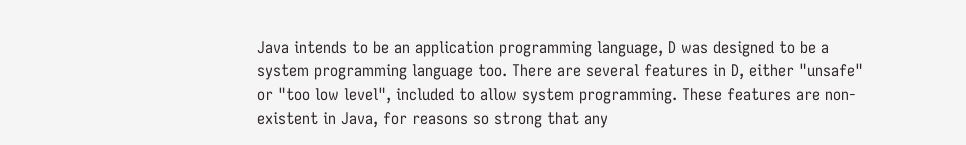Java intends to be an application programming language, D was designed to be a system programming language too. There are several features in D, either "unsafe" or "too low level", included to allow system programming. These features are non-existent in Java, for reasons so strong that any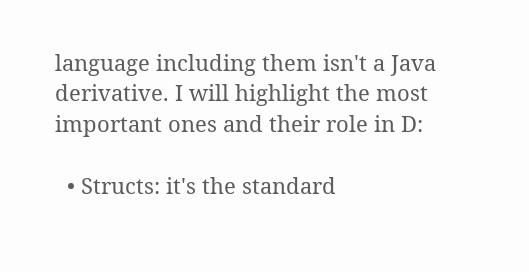language including them isn't a Java derivative. I will highlight the most important ones and their role in D:

  • Structs: it's the standard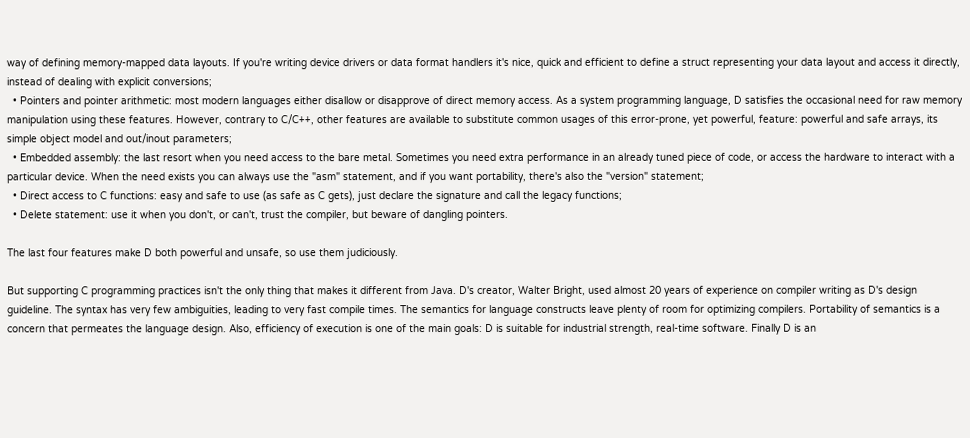way of defining memory-mapped data layouts. If you're writing device drivers or data format handlers it's nice, quick and efficient to define a struct representing your data layout and access it directly, instead of dealing with explicit conversions;
  • Pointers and pointer arithmetic: most modern languages either disallow or disapprove of direct memory access. As a system programming language, D satisfies the occasional need for raw memory manipulation using these features. However, contrary to C/C++, other features are available to substitute common usages of this error-prone, yet powerful, feature: powerful and safe arrays, its simple object model and out/inout parameters;
  • Embedded assembly: the last resort when you need access to the bare metal. Sometimes you need extra performance in an already tuned piece of code, or access the hardware to interact with a particular device. When the need exists you can always use the "asm" statement, and if you want portability, there's also the "version" statement;
  • Direct access to C functions: easy and safe to use (as safe as C gets), just declare the signature and call the legacy functions;
  • Delete statement: use it when you don't, or can't, trust the compiler, but beware of dangling pointers.

The last four features make D both powerful and unsafe, so use them judiciously.

But supporting C programming practices isn't the only thing that makes it different from Java. D's creator, Walter Bright, used almost 20 years of experience on compiler writing as D's design guideline. The syntax has very few ambiguities, leading to very fast compile times. The semantics for language constructs leave plenty of room for optimizing compilers. Portability of semantics is a concern that permeates the language design. Also, efficiency of execution is one of the main goals: D is suitable for industrial strength, real-time software. Finally D is an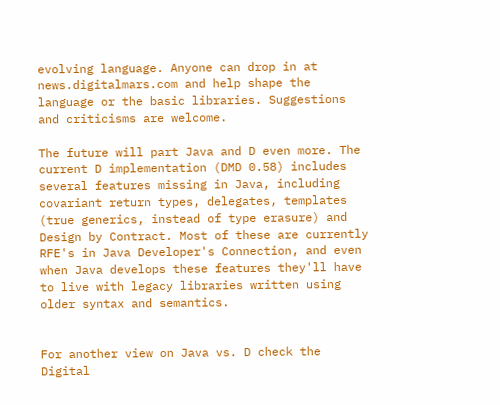evolving language. Anyone can drop in at news.digitalmars.com and help shape the language or the basic libraries. Suggestions and criticisms are welcome.

The future will part Java and D even more. The current D implementation (DMD 0.58) includes several features missing in Java, including covariant return types, delegates, templates (true generics, instead of type erasure) and Design by Contract. Most of these are currently RFE's in Java Developer's Connection, and even when Java develops these features they'll have to live with legacy libraries written using older syntax and semantics.


For another view on Java vs. D check the Digital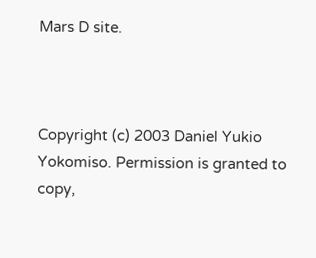Mars D site.



Copyright (c) 2003 Daniel Yukio Yokomiso. Permission is granted to copy,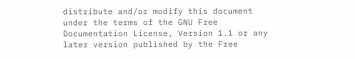distribute and/or modify this document under the terms of the GNU Free Documentation License, Version 1.1 or any later version published by the Free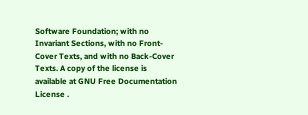Software Foundation; with no Invariant Sections, with no Front-Cover Texts, and with no Back-Cover Texts. A copy of the license is available at GNU Free Documentation License .